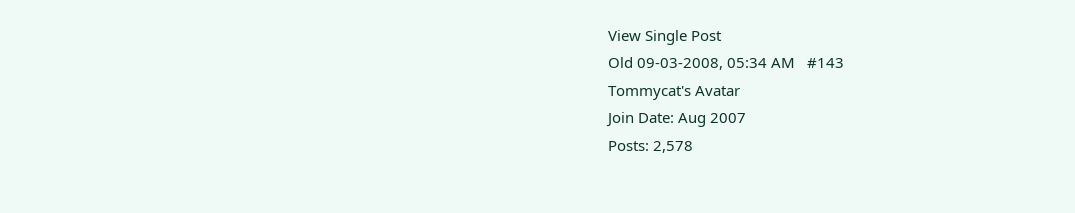View Single Post
Old 09-03-2008, 05:34 AM   #143
Tommycat's Avatar
Join Date: Aug 2007
Posts: 2,578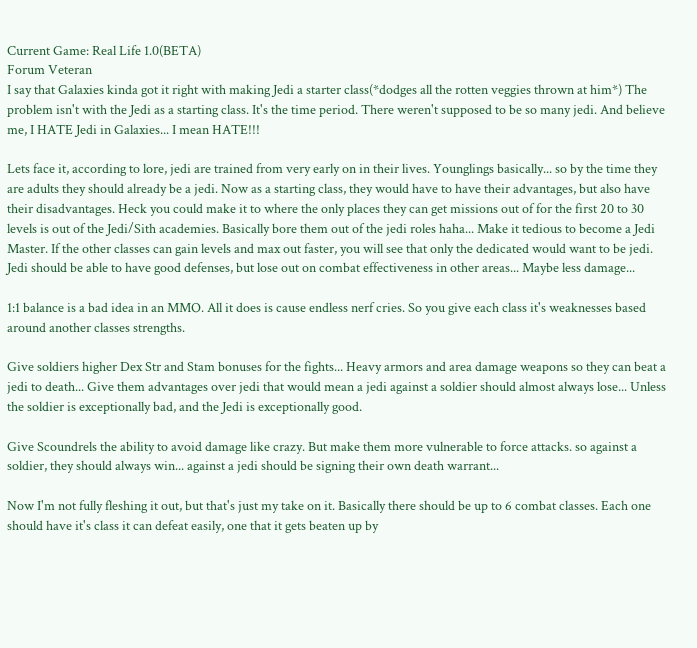Current Game: Real Life 1.0(BETA)
Forum Veteran
I say that Galaxies kinda got it right with making Jedi a starter class(*dodges all the rotten veggies thrown at him*) The problem isn't with the Jedi as a starting class. It's the time period. There weren't supposed to be so many jedi. And believe me, I HATE Jedi in Galaxies... I mean HATE!!!

Lets face it, according to lore, jedi are trained from very early on in their lives. Younglings basically... so by the time they are adults they should already be a jedi. Now as a starting class, they would have to have their advantages, but also have their disadvantages. Heck you could make it to where the only places they can get missions out of for the first 20 to 30 levels is out of the Jedi/Sith academies. Basically bore them out of the jedi roles haha... Make it tedious to become a Jedi Master. If the other classes can gain levels and max out faster, you will see that only the dedicated would want to be jedi. Jedi should be able to have good defenses, but lose out on combat effectiveness in other areas... Maybe less damage...

1:1 balance is a bad idea in an MMO. All it does is cause endless nerf cries. So you give each class it's weaknesses based around another classes strengths.

Give soldiers higher Dex Str and Stam bonuses for the fights... Heavy armors and area damage weapons so they can beat a jedi to death... Give them advantages over jedi that would mean a jedi against a soldier should almost always lose... Unless the soldier is exceptionally bad, and the Jedi is exceptionally good.

Give Scoundrels the ability to avoid damage like crazy. But make them more vulnerable to force attacks. so against a soldier, they should always win... against a jedi should be signing their own death warrant...

Now I'm not fully fleshing it out, but that's just my take on it. Basically there should be up to 6 combat classes. Each one should have it's class it can defeat easily, one that it gets beaten up by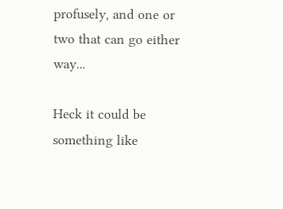profusely, and one or two that can go either way...

Heck it could be something like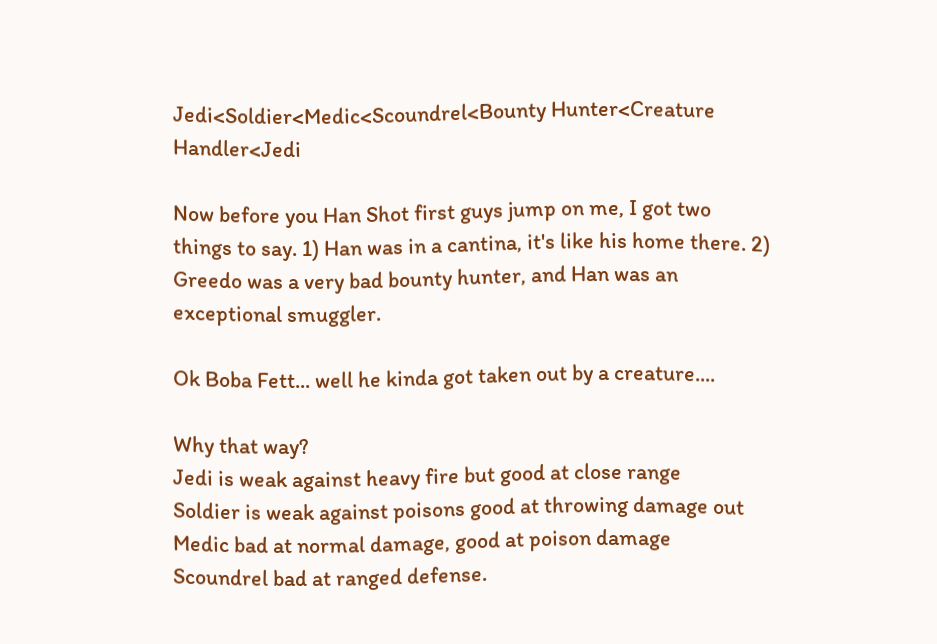Jedi<Soldier<Medic<Scoundrel<Bounty Hunter<Creature Handler<Jedi

Now before you Han Shot first guys jump on me, I got two things to say. 1) Han was in a cantina, it's like his home there. 2) Greedo was a very bad bounty hunter, and Han was an exceptional smuggler.

Ok Boba Fett... well he kinda got taken out by a creature....

Why that way?
Jedi is weak against heavy fire but good at close range
Soldier is weak against poisons good at throwing damage out
Medic bad at normal damage, good at poison damage
Scoundrel bad at ranged defense.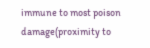immune to most poison damage(proximity to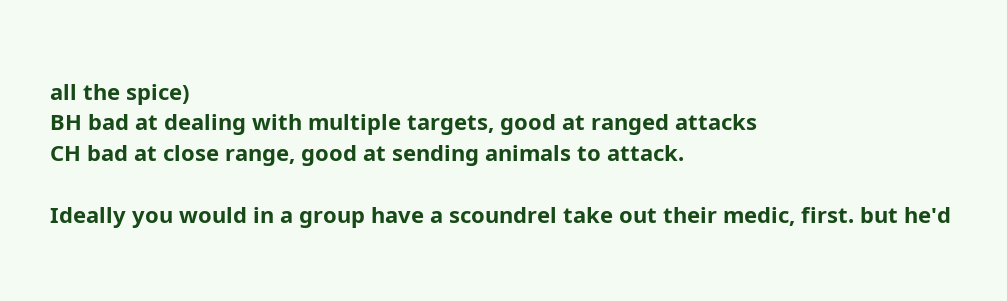all the spice)
BH bad at dealing with multiple targets, good at ranged attacks
CH bad at close range, good at sending animals to attack.

Ideally you would in a group have a scoundrel take out their medic, first. but he'd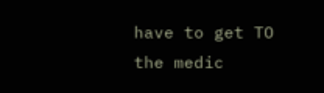have to get TO the medic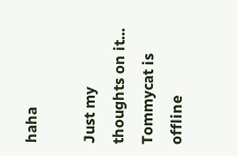haha

Just my thoughts on it...
Tommycat is offline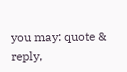you may: quote & reply,